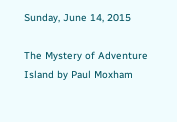Sunday, June 14, 2015

The Mystery of Adventure Island by Paul Moxham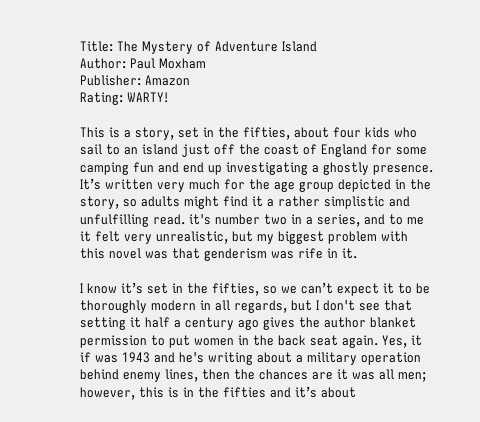Title: The Mystery of Adventure Island
Author: Paul Moxham
Publisher: Amazon
Rating: WARTY!

This is a story, set in the fifties, about four kids who sail to an island just off the coast of England for some camping fun and end up investigating a ghostly presence. It’s written very much for the age group depicted in the story, so adults might find it a rather simplistic and unfulfilling read. it's number two in a series, and to me it felt very unrealistic, but my biggest problem with this novel was that genderism was rife in it.

I know it’s set in the fifties, so we can’t expect it to be thoroughly modern in all regards, but I don't see that setting it half a century ago gives the author blanket permission to put women in the back seat again. Yes, it if was 1943 and he's writing about a military operation behind enemy lines, then the chances are it was all men; however, this is in the fifties and it’s about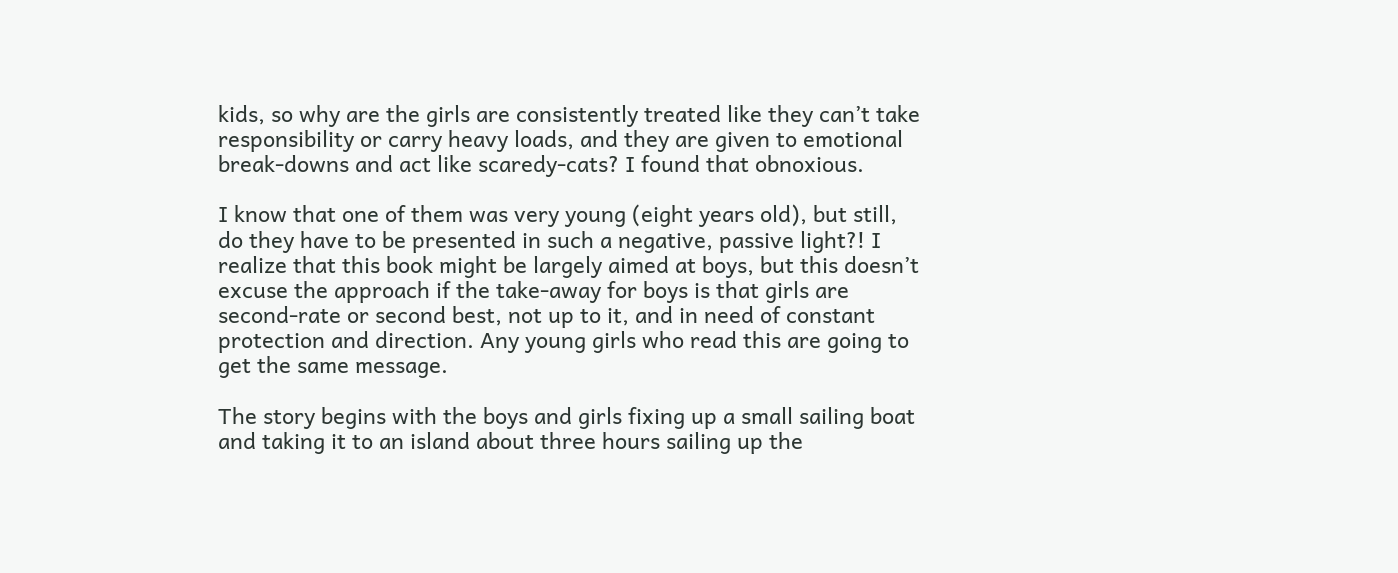kids, so why are the girls are consistently treated like they can’t take responsibility or carry heavy loads, and they are given to emotional break-downs and act like scaredy-cats? I found that obnoxious.

I know that one of them was very young (eight years old), but still, do they have to be presented in such a negative, passive light?! I realize that this book might be largely aimed at boys, but this doesn’t excuse the approach if the take-away for boys is that girls are second-rate or second best, not up to it, and in need of constant protection and direction. Any young girls who read this are going to get the same message.

The story begins with the boys and girls fixing up a small sailing boat and taking it to an island about three hours sailing up the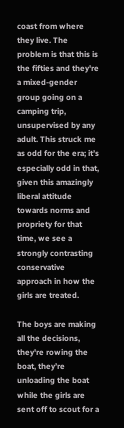coast from where they live. The problem is that this is the fifties and they're a mixed-gender group going on a camping trip, unsupervised by any adult. This struck me as odd for the era; it’s especially odd in that, given this amazingly liberal attitude towards norms and propriety for that time, we see a strongly contrasting conservative approach in how the girls are treated.

The boys are making all the decisions, they're rowing the boat, they’re unloading the boat while the girls are sent off to scout for a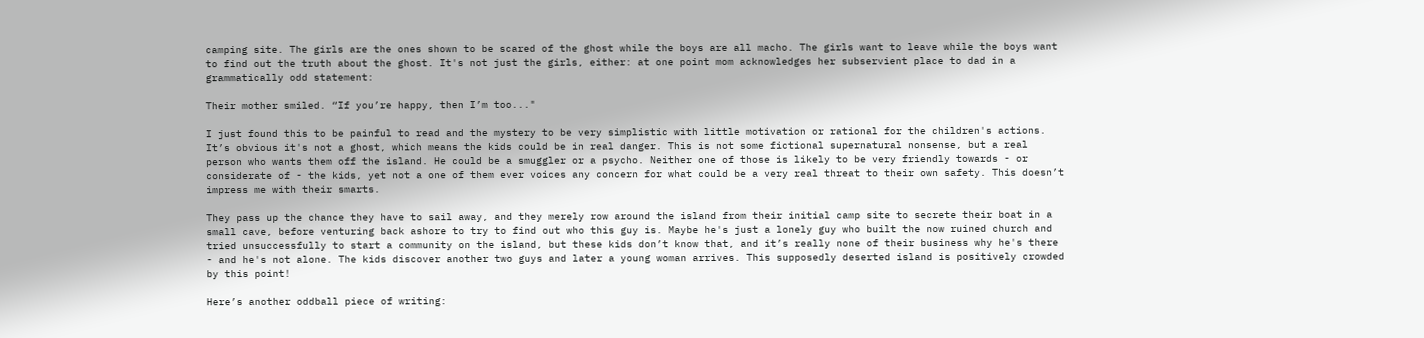camping site. The girls are the ones shown to be scared of the ghost while the boys are all macho. The girls want to leave while the boys want to find out the truth about the ghost. It's not just the girls, either: at one point mom acknowledges her subservient place to dad in a grammatically odd statement:

Their mother smiled. “If you’re happy, then I’m too..."

I just found this to be painful to read and the mystery to be very simplistic with little motivation or rational for the children's actions. It’s obvious it's not a ghost, which means the kids could be in real danger. This is not some fictional supernatural nonsense, but a real person who wants them off the island. He could be a smuggler or a psycho. Neither one of those is likely to be very friendly towards - or considerate of - the kids, yet not a one of them ever voices any concern for what could be a very real threat to their own safety. This doesn’t impress me with their smarts.

They pass up the chance they have to sail away, and they merely row around the island from their initial camp site to secrete their boat in a small cave, before venturing back ashore to try to find out who this guy is. Maybe he's just a lonely guy who built the now ruined church and tried unsuccessfully to start a community on the island, but these kids don’t know that, and it’s really none of their business why he's there - and he's not alone. The kids discover another two guys and later a young woman arrives. This supposedly deserted island is positively crowded by this point!

Here’s another oddball piece of writing: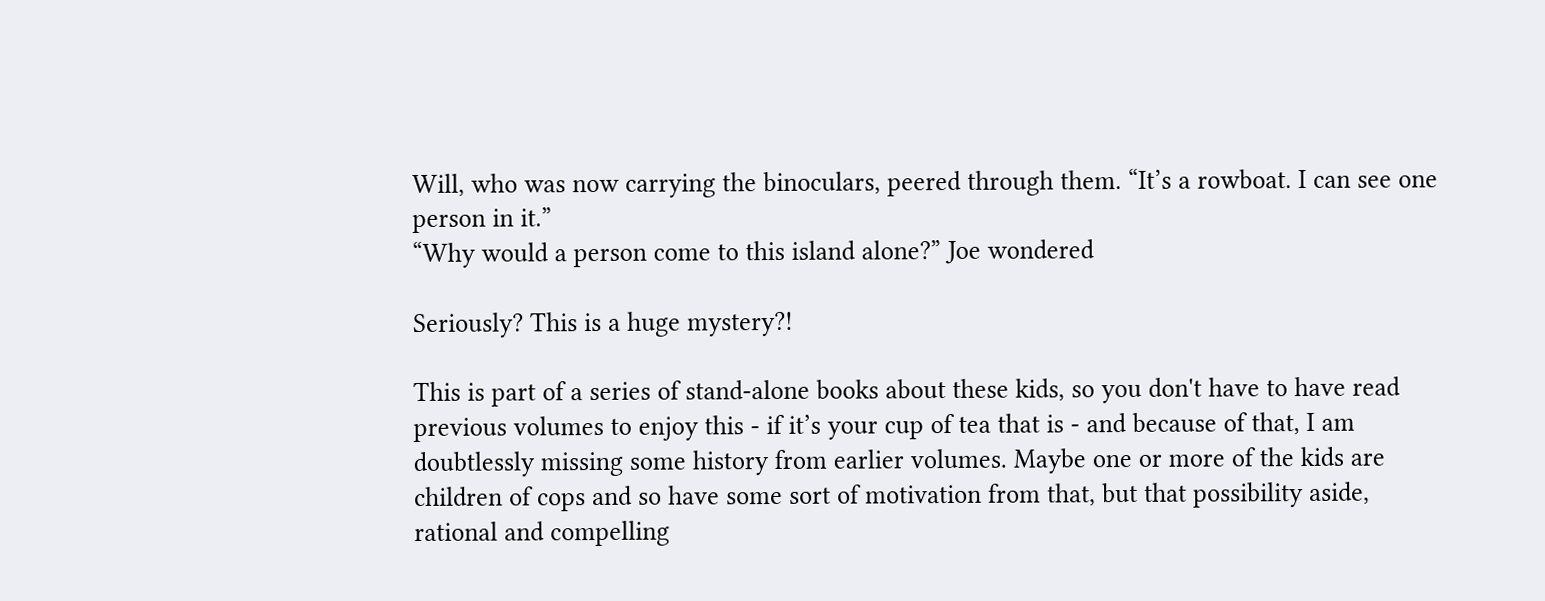Will, who was now carrying the binoculars, peered through them. “It’s a rowboat. I can see one person in it.”
“Why would a person come to this island alone?” Joe wondered

Seriously? This is a huge mystery?!

This is part of a series of stand-alone books about these kids, so you don't have to have read previous volumes to enjoy this - if it’s your cup of tea that is - and because of that, I am doubtlessly missing some history from earlier volumes. Maybe one or more of the kids are children of cops and so have some sort of motivation from that, but that possibility aside, rational and compelling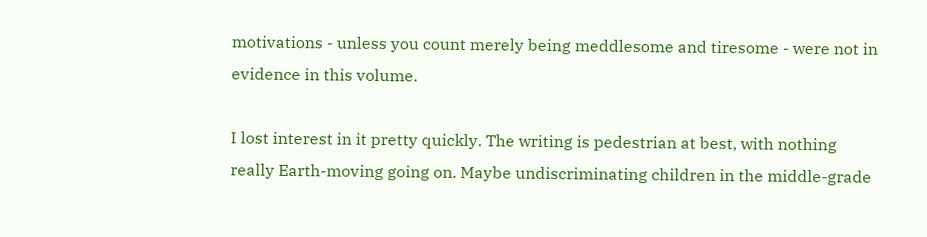motivations - unless you count merely being meddlesome and tiresome - were not in evidence in this volume.

I lost interest in it pretty quickly. The writing is pedestrian at best, with nothing really Earth-moving going on. Maybe undiscriminating children in the middle-grade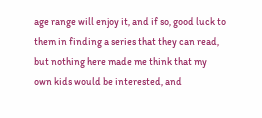age range will enjoy it, and if so, good luck to them in finding a series that they can read, but nothing here made me think that my own kids would be interested, and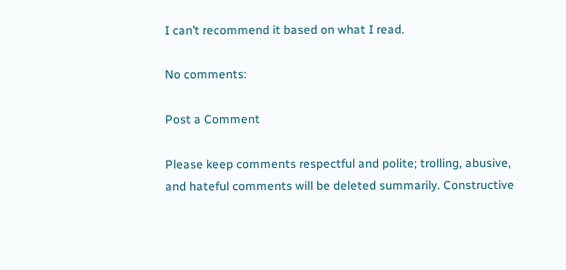I can’t recommend it based on what I read.

No comments:

Post a Comment

Please keep comments respectful and polite; trolling, abusive, and hateful comments will be deleted summarily. Constructive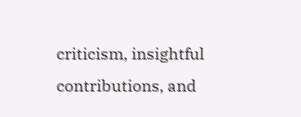criticism, insightful contributions, and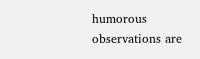humorous observations are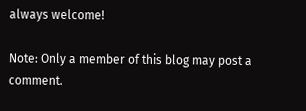always welcome!

Note: Only a member of this blog may post a comment.